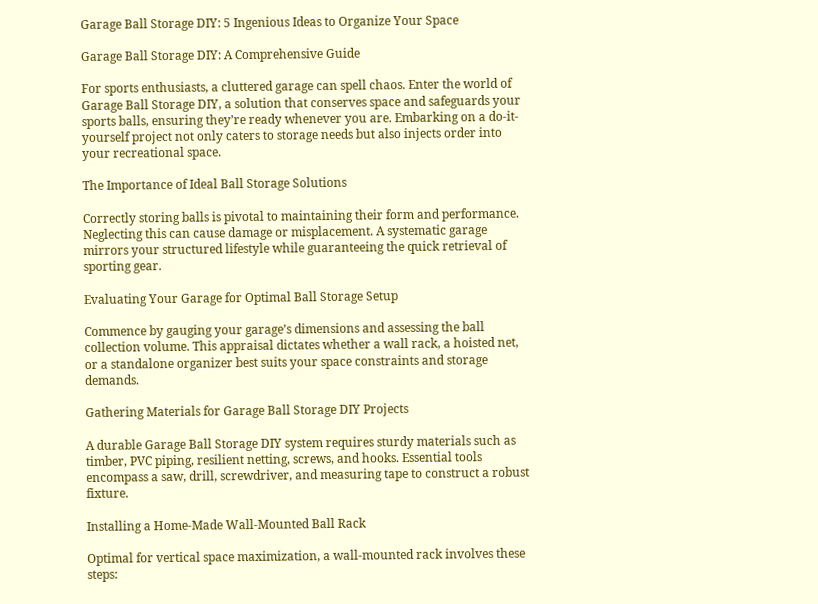Garage Ball Storage DIY: 5 Ingenious Ideas to Organize Your Space

Garage Ball Storage DIY: A Comprehensive Guide

For sports enthusiasts, a cluttered garage can spell chaos. Enter the world of Garage Ball Storage DIY, a solution that conserves space and safeguards your sports balls, ensuring they’re ready whenever you are. Embarking on a do-it-yourself project not only caters to storage needs but also injects order into your recreational space.

The Importance of Ideal Ball Storage Solutions

Correctly storing balls is pivotal to maintaining their form and performance. Neglecting this can cause damage or misplacement. A systematic garage mirrors your structured lifestyle while guaranteeing the quick retrieval of sporting gear.

Evaluating Your Garage for Optimal Ball Storage Setup

Commence by gauging your garage’s dimensions and assessing the ball collection volume. This appraisal dictates whether a wall rack, a hoisted net, or a standalone organizer best suits your space constraints and storage demands.

Gathering Materials for Garage Ball Storage DIY Projects

A durable Garage Ball Storage DIY system requires sturdy materials such as timber, PVC piping, resilient netting, screws, and hooks. Essential tools encompass a saw, drill, screwdriver, and measuring tape to construct a robust fixture.

Installing a Home-Made Wall-Mounted Ball Rack

Optimal for vertical space maximization, a wall-mounted rack involves these steps: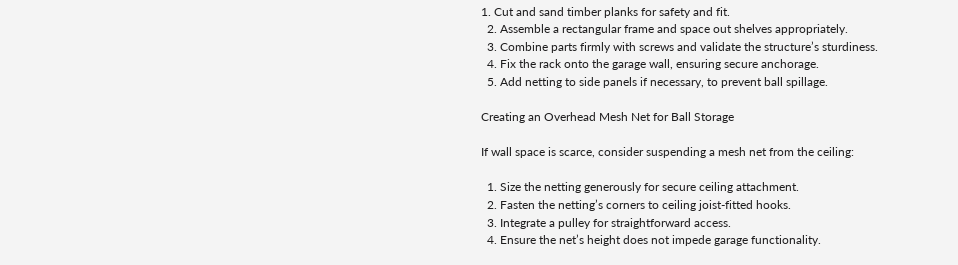1. Cut and sand timber planks for safety and fit.
  2. Assemble a rectangular frame and space out shelves appropriately.
  3. Combine parts firmly with screws and validate the structure’s sturdiness.
  4. Fix the rack onto the garage wall, ensuring secure anchorage.
  5. Add netting to side panels if necessary, to prevent ball spillage.

Creating an Overhead Mesh Net for Ball Storage

If wall space is scarce, consider suspending a mesh net from the ceiling:

  1. Size the netting generously for secure ceiling attachment.
  2. Fasten the netting’s corners to ceiling joist-fitted hooks.
  3. Integrate a pulley for straightforward access.
  4. Ensure the net’s height does not impede garage functionality.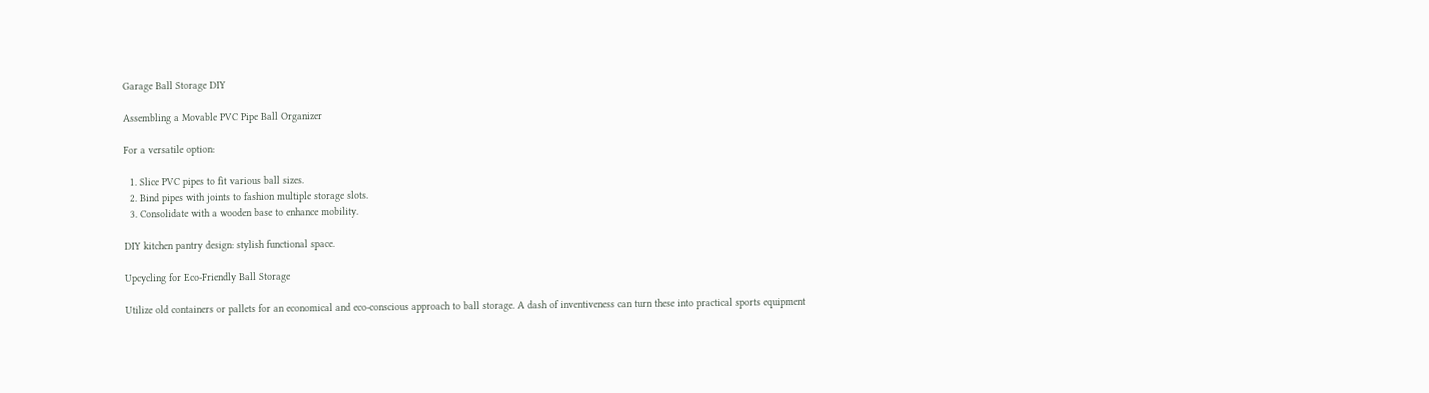Garage Ball Storage DIY

Assembling a Movable PVC Pipe Ball Organizer

For a versatile option:

  1. Slice PVC pipes to fit various ball sizes.
  2. Bind pipes with joints to fashion multiple storage slots.
  3. Consolidate with a wooden base to enhance mobility.

DIY kitchen pantry design: stylish functional space.

Upcycling for Eco-Friendly Ball Storage

Utilize old containers or pallets for an economical and eco-conscious approach to ball storage. A dash of inventiveness can turn these into practical sports equipment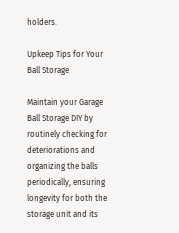holders.

Upkeep Tips for Your Ball Storage

Maintain your Garage Ball Storage DIY by routinely checking for deteriorations and organizing the balls periodically, ensuring longevity for both the storage unit and its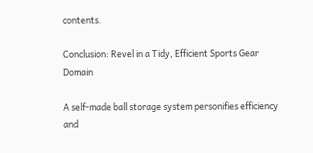contents.

Conclusion: Revel in a Tidy, Efficient Sports Gear Domain

A self-made ball storage system personifies efficiency and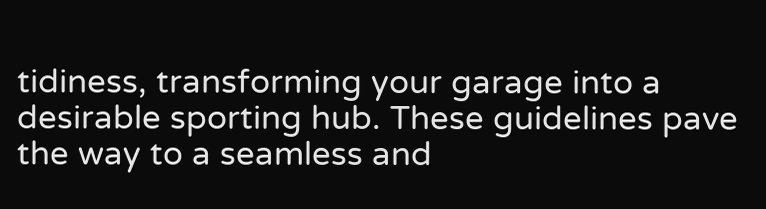tidiness, transforming your garage into a desirable sporting hub. These guidelines pave the way to a seamless and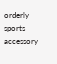orderly sports accessory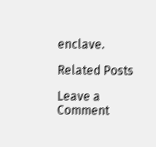enclave.

Related Posts

Leave a Comment